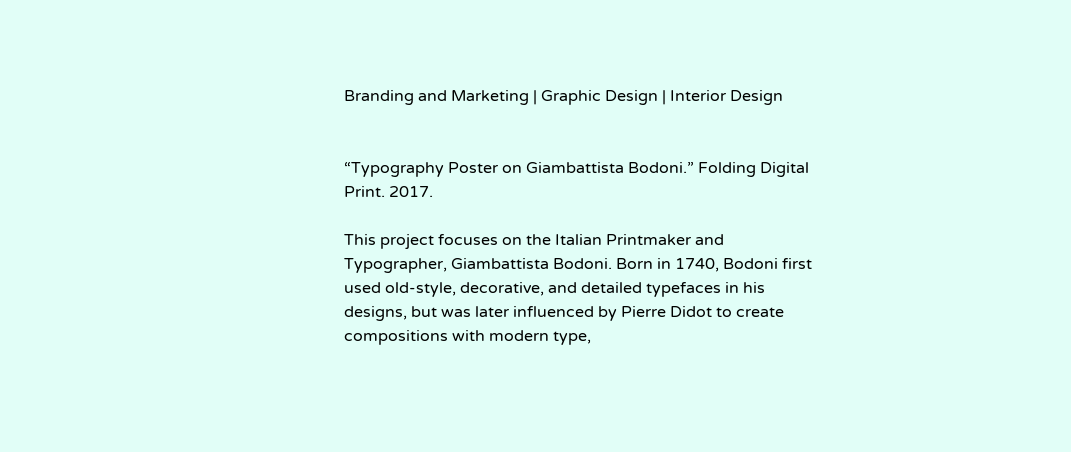Branding and Marketing | Graphic Design | Interior Design


“Typography Poster on Giambattista Bodoni.” Folding Digital Print. 2017.

This project focuses on the Italian Printmaker and Typographer, Giambattista Bodoni. Born in 1740, Bodoni first used old-style, decorative, and detailed typefaces in his designs, but was later influenced by Pierre Didot to create compositions with modern type,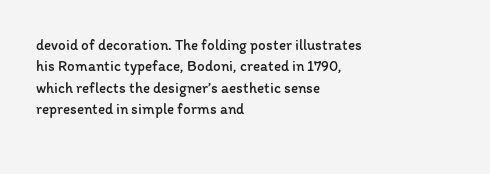devoid of decoration. The folding poster illustrates his Romantic typeface, Bodoni, created in 1790, which reflects the designer’s aesthetic sense represented in simple forms and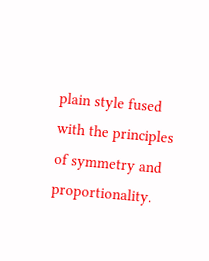plain style fused with the principles of symmetry and proportionality.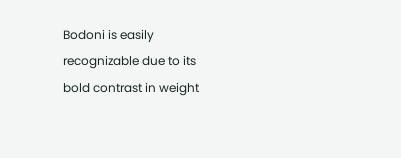Bodoni is easily recognizable due to its bold contrast in weight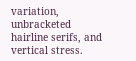variation, unbracketed hairline serifs, and vertical stress.